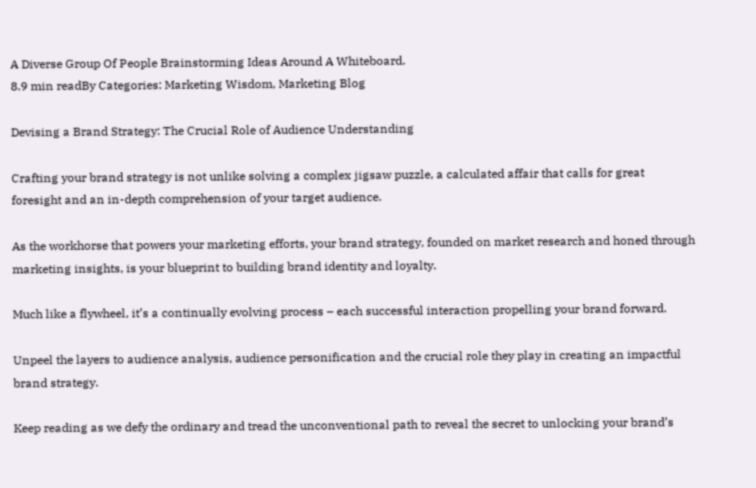A Diverse Group Of People Brainstorming Ideas Around A Whiteboard.
8.9 min readBy Categories: Marketing Wisdom, Marketing Blog

Devising a Brand Strategy: The Crucial Role of Audience Understanding

Crafting your brand strategy is not unlike solving a complex jigsaw puzzle, a calculated affair that calls for great foresight and an in-depth comprehension of your target audience.

As the workhorse that powers your marketing efforts, your brand strategy, founded on market research and honed through marketing insights, is your blueprint to building brand identity and loyalty.

Much like a flywheel, it’s a continually evolving process – each successful interaction propelling your brand forward.

Unpeel the layers to audience analysis, audience personification and the crucial role they play in creating an impactful brand strategy.

Keep reading as we defy the ordinary and tread the unconventional path to reveal the secret to unlocking your brand’s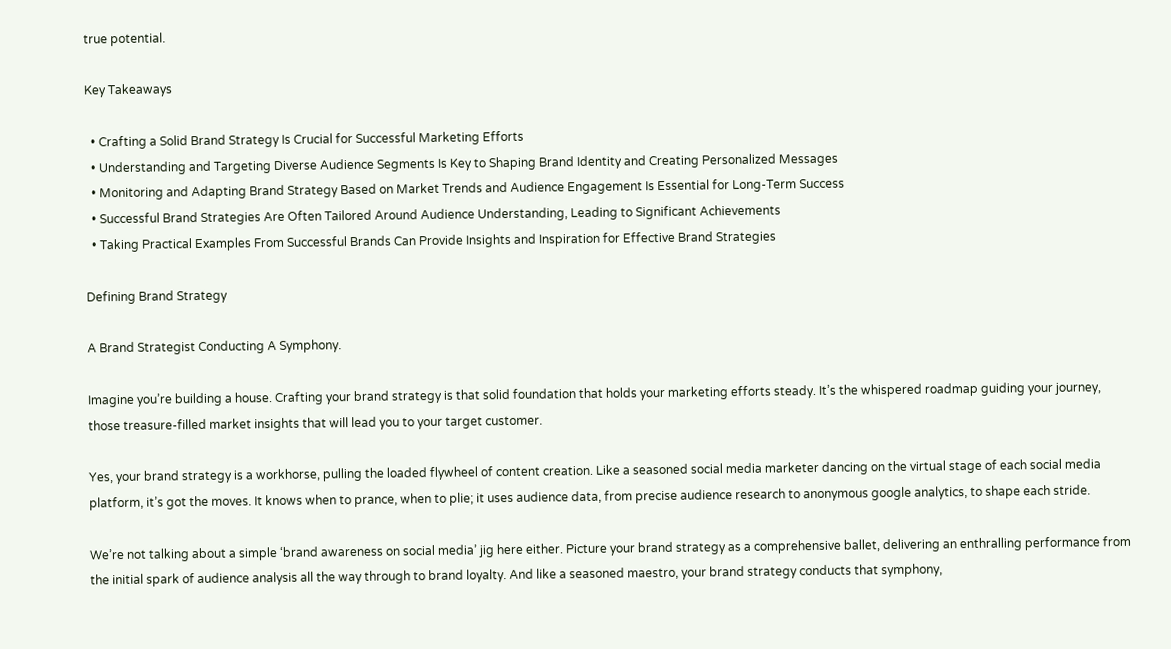true potential.

Key Takeaways

  • Crafting a Solid Brand Strategy Is Crucial for Successful Marketing Efforts
  • Understanding and Targeting Diverse Audience Segments Is Key to Shaping Brand Identity and Creating Personalized Messages
  • Monitoring and Adapting Brand Strategy Based on Market Trends and Audience Engagement Is Essential for Long-Term Success
  • Successful Brand Strategies Are Often Tailored Around Audience Understanding, Leading to Significant Achievements
  • Taking Practical Examples From Successful Brands Can Provide Insights and Inspiration for Effective Brand Strategies

Defining Brand Strategy

A Brand Strategist Conducting A Symphony.

Imagine you’re building a house. Crafting your brand strategy is that solid foundation that holds your marketing efforts steady. It’s the whispered roadmap guiding your journey, those treasure-filled market insights that will lead you to your target customer.

Yes, your brand strategy is a workhorse, pulling the loaded flywheel of content creation. Like a seasoned social media marketer dancing on the virtual stage of each social media platform, it’s got the moves. It knows when to prance, when to plie; it uses audience data, from precise audience research to anonymous google analytics, to shape each stride.

We’re not talking about a simple ‘brand awareness on social media’ jig here either. Picture your brand strategy as a comprehensive ballet, delivering an enthralling performance from the initial spark of audience analysis all the way through to brand loyalty. And like a seasoned maestro, your brand strategy conducts that symphony,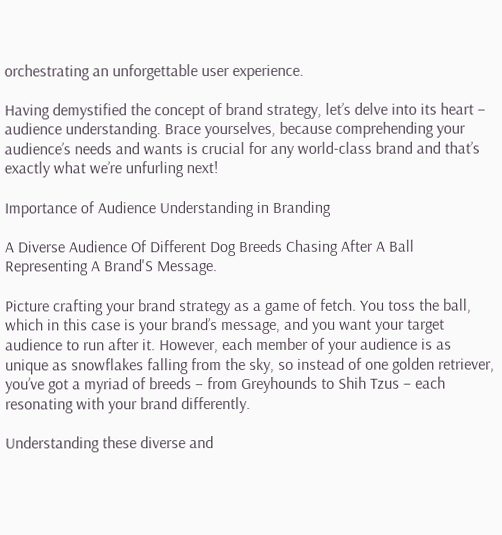orchestrating an unforgettable user experience.

Having demystified the concept of brand strategy, let’s delve into its heart – audience understanding. Brace yourselves, because comprehending your audience’s needs and wants is crucial for any world-class brand and that’s exactly what we’re unfurling next!

Importance of Audience Understanding in Branding

A Diverse Audience Of Different Dog Breeds Chasing After A Ball Representing A Brand'S Message.

Picture crafting your brand strategy as a game of fetch. You toss the ball, which in this case is your brand’s message, and you want your target audience to run after it. However, each member of your audience is as unique as snowflakes falling from the sky, so instead of one golden retriever, you’ve got a myriad of breeds – from Greyhounds to Shih Tzus – each resonating with your brand differently.

Understanding these diverse and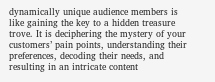dynamically unique audience members is like gaining the key to a hidden treasure trove. It is deciphering the mystery of your customers’ pain points, understanding their preferences, decoding their needs, and resulting in an intricate content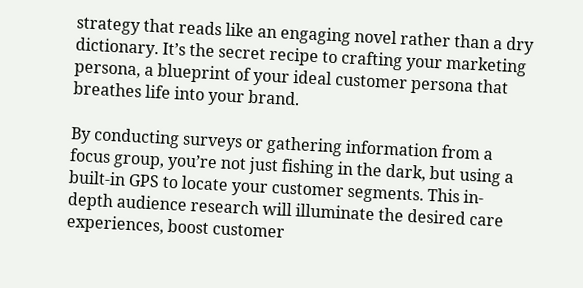strategy that reads like an engaging novel rather than a dry dictionary. It’s the secret recipe to crafting your marketing persona, a blueprint of your ideal customer persona that breathes life into your brand.

By conducting surveys or gathering information from a focus group, you’re not just fishing in the dark, but using a built-in GPS to locate your customer segments. This in-depth audience research will illuminate the desired care experiences, boost customer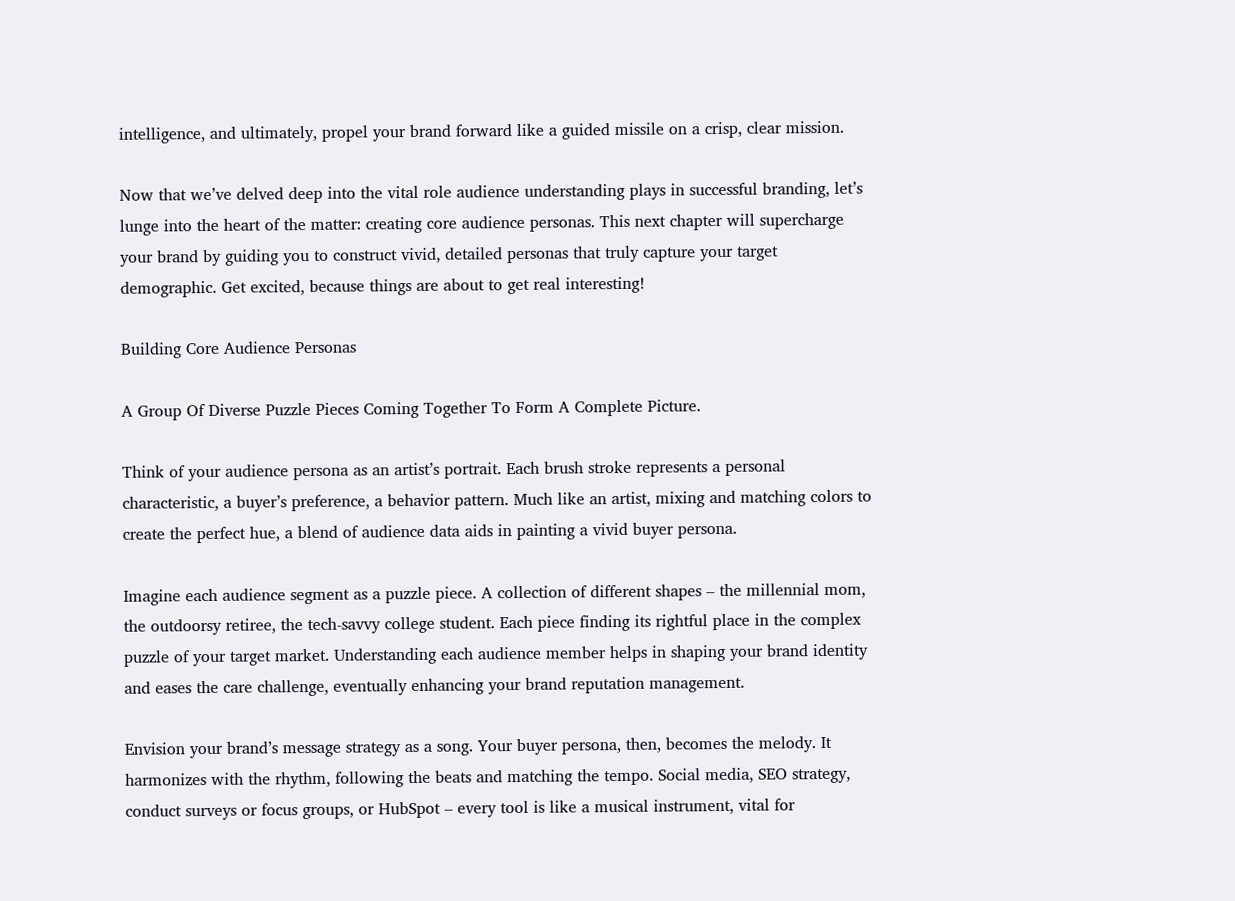intelligence, and ultimately, propel your brand forward like a guided missile on a crisp, clear mission.

Now that we’ve delved deep into the vital role audience understanding plays in successful branding, let’s lunge into the heart of the matter: creating core audience personas. This next chapter will supercharge your brand by guiding you to construct vivid, detailed personas that truly capture your target demographic. Get excited, because things are about to get real interesting!

Building Core Audience Personas

A Group Of Diverse Puzzle Pieces Coming Together To Form A Complete Picture.

Think of your audience persona as an artist’s portrait. Each brush stroke represents a personal characteristic, a buyer’s preference, a behavior pattern. Much like an artist, mixing and matching colors to create the perfect hue, a blend of audience data aids in painting a vivid buyer persona.

Imagine each audience segment as a puzzle piece. A collection of different shapes – the millennial mom, the outdoorsy retiree, the tech-savvy college student. Each piece finding its rightful place in the complex puzzle of your target market. Understanding each audience member helps in shaping your brand identity and eases the care challenge, eventually enhancing your brand reputation management.

Envision your brand’s message strategy as a song. Your buyer persona, then, becomes the melody. It harmonizes with the rhythm, following the beats and matching the tempo. Social media, SEO strategy, conduct surveys or focus groups, or HubSpot – every tool is like a musical instrument, vital for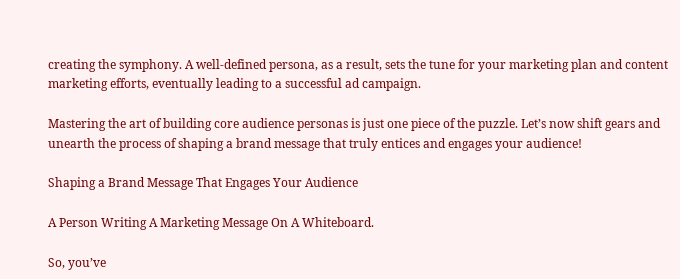creating the symphony. A well-defined persona, as a result, sets the tune for your marketing plan and content marketing efforts, eventually leading to a successful ad campaign.

Mastering the art of building core audience personas is just one piece of the puzzle. Let’s now shift gears and unearth the process of shaping a brand message that truly entices and engages your audience!

Shaping a Brand Message That Engages Your Audience

A Person Writing A Marketing Message On A Whiteboard.

So, you’ve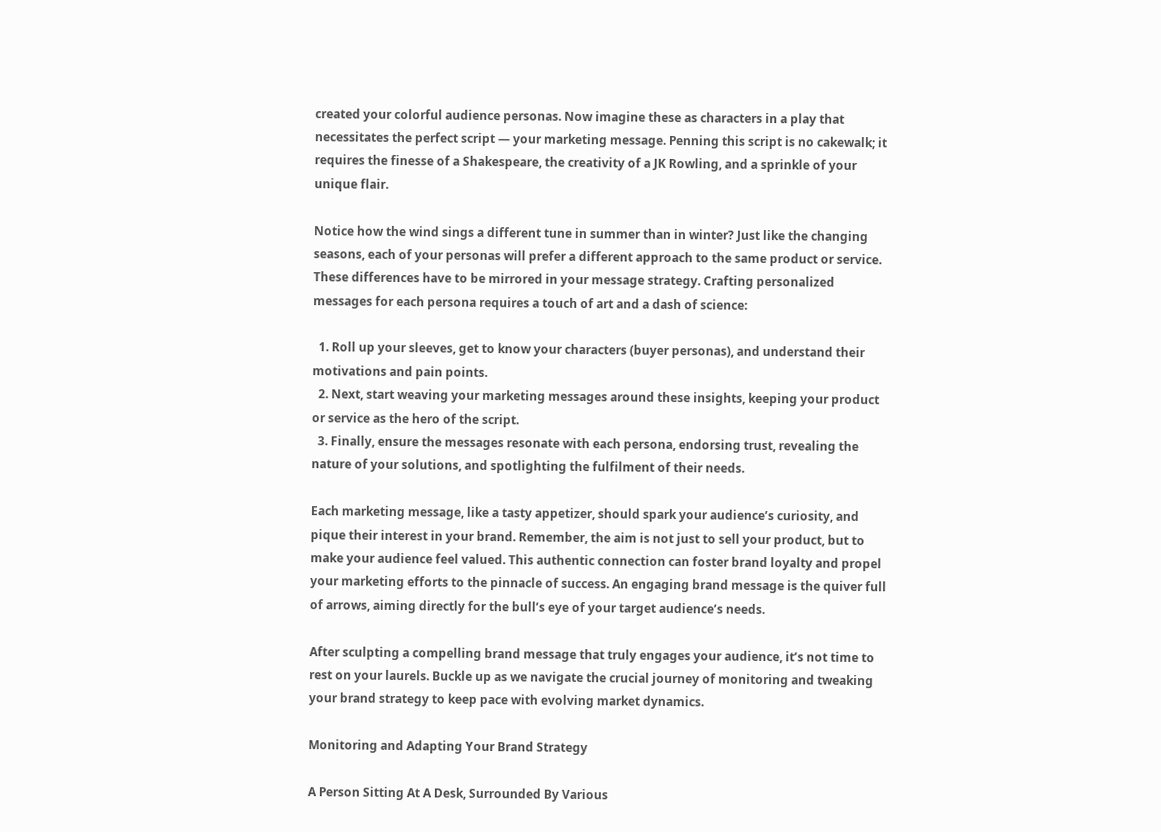created your colorful audience personas. Now imagine these as characters in a play that necessitates the perfect script — your marketing message. Penning this script is no cakewalk; it requires the finesse of a Shakespeare, the creativity of a JK Rowling, and a sprinkle of your unique flair.

Notice how the wind sings a different tune in summer than in winter? Just like the changing seasons, each of your personas will prefer a different approach to the same product or service. These differences have to be mirrored in your message strategy. Crafting personalized messages for each persona requires a touch of art and a dash of science:

  1. Roll up your sleeves, get to know your characters (buyer personas), and understand their motivations and pain points.
  2. Next, start weaving your marketing messages around these insights, keeping your product or service as the hero of the script.
  3. Finally, ensure the messages resonate with each persona, endorsing trust, revealing the nature of your solutions, and spotlighting the fulfilment of their needs.

Each marketing message, like a tasty appetizer, should spark your audience’s curiosity, and pique their interest in your brand. Remember, the aim is not just to sell your product, but to make your audience feel valued. This authentic connection can foster brand loyalty and propel your marketing efforts to the pinnacle of success. An engaging brand message is the quiver full of arrows, aiming directly for the bull’s eye of your target audience’s needs.

After sculpting a compelling brand message that truly engages your audience, it’s not time to rest on your laurels. Buckle up as we navigate the crucial journey of monitoring and tweaking your brand strategy to keep pace with evolving market dynamics.

Monitoring and Adapting Your Brand Strategy

A Person Sitting At A Desk, Surrounded By Various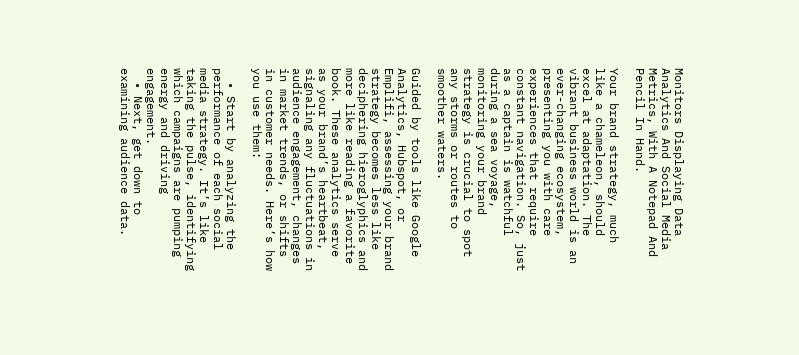Monitors Displaying Data Analytics And Social Media Metrics, With A Notepad And Pencil In Hand.

Your brand strategy, much like a chameleon, should excel at adaptation. The vibrant business world is an ever-changing ecosystem, presenting you with care experiences that require constant navigation. So, just as a captain is watchful during a sea voyage, monitoring your brand strategy is crucial to spot any storms or routes to smoother waters.

Guided by tools like Google Analytics, Hubspot, or Emplifi, assessing your brand strategy becomes less like deciphering hieroglyphics and more like reading a favorite book. These analytics serve as your brand’s heartbeat, signaling any fluctuations in audience engagement, changes in market trends, or shifts in customer needs. Here’s how you use them:

  • Start by analyzing the performance of each social media strategy. It’s like taking the pulse, identifying which campaigns are pumping energy and driving engagement.
  • Next, get down to examining audience data.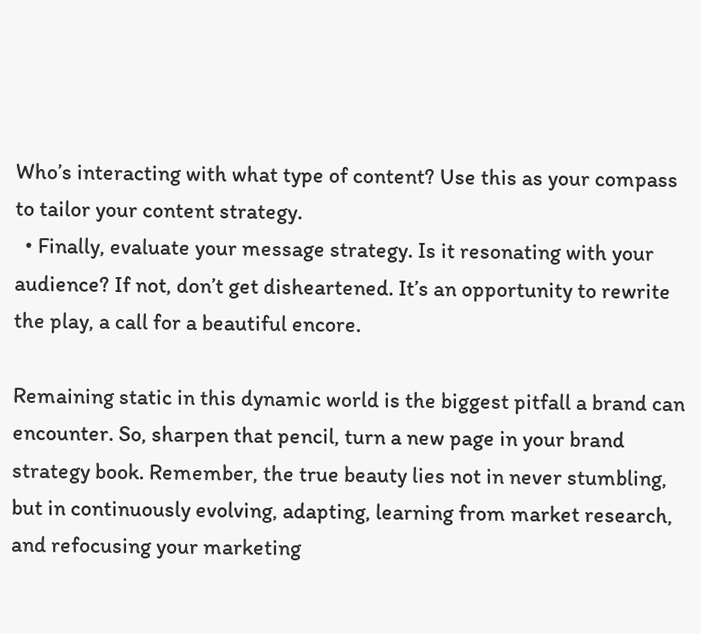Who’s interacting with what type of content? Use this as your compass to tailor your content strategy.
  • Finally, evaluate your message strategy. Is it resonating with your audience? If not, don’t get disheartened. It’s an opportunity to rewrite the play, a call for a beautiful encore.

Remaining static in this dynamic world is the biggest pitfall a brand can encounter. So, sharpen that pencil, turn a new page in your brand strategy book. Remember, the true beauty lies not in never stumbling, but in continuously evolving, adapting, learning from market research, and refocusing your marketing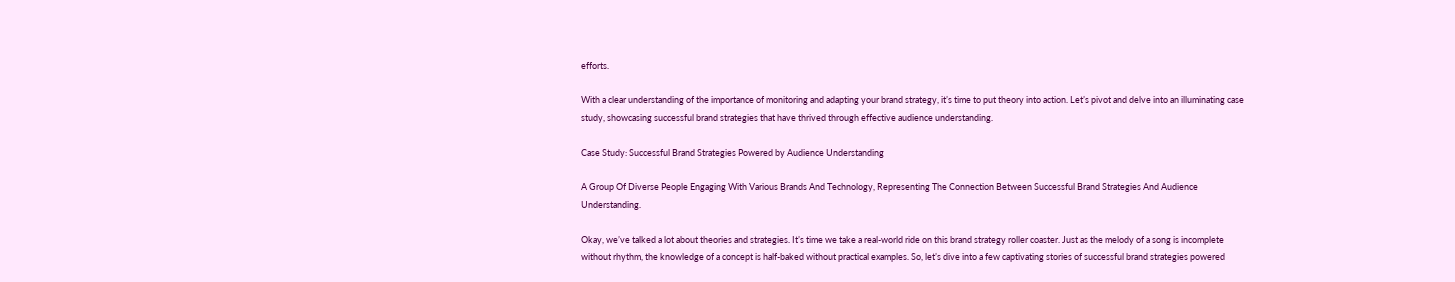efforts.

With a clear understanding of the importance of monitoring and adapting your brand strategy, it’s time to put theory into action. Let’s pivot and delve into an illuminating case study, showcasing successful brand strategies that have thrived through effective audience understanding.

Case Study: Successful Brand Strategies Powered by Audience Understanding

A Group Of Diverse People Engaging With Various Brands And Technology, Representing The Connection Between Successful Brand Strategies And Audience Understanding.

Okay, we’ve talked a lot about theories and strategies. It’s time we take a real-world ride on this brand strategy roller coaster. Just as the melody of a song is incomplete without rhythm, the knowledge of a concept is half-baked without practical examples. So, let’s dive into a few captivating stories of successful brand strategies powered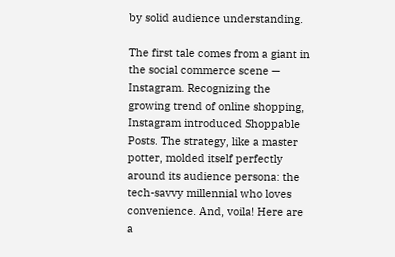by solid audience understanding.

The first tale comes from a giant in the social commerce scene — Instagram. Recognizing the growing trend of online shopping, Instagram introduced Shoppable Posts. The strategy, like a master potter, molded itself perfectly around its audience persona: the tech-savvy millennial who loves convenience. And, voila! Here are a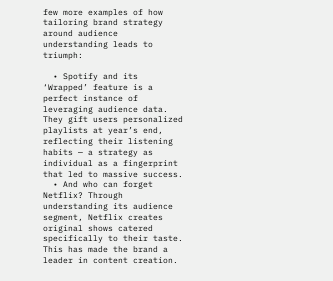few more examples of how tailoring brand strategy around audience understanding leads to triumph:

  • Spotify and its ‘Wrapped’ feature is a perfect instance of leveraging audience data. They gift users personalized playlists at year’s end, reflecting their listening habits — a strategy as individual as a fingerprint that led to massive success.
  • And who can forget Netflix? Through understanding its audience segment, Netflix creates original shows catered specifically to their taste. This has made the brand a leader in content creation.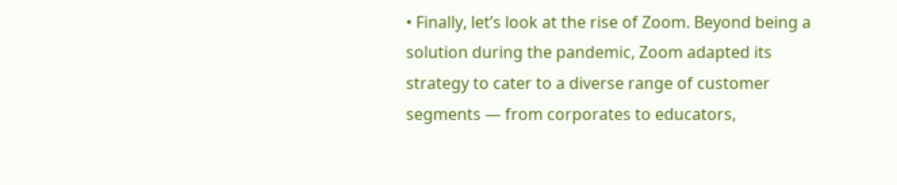• Finally, let’s look at the rise of Zoom. Beyond being a solution during the pandemic, Zoom adapted its strategy to cater to a diverse range of customer segments — from corporates to educators,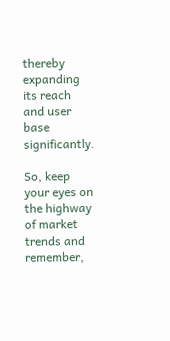thereby expanding its reach and user base significantly.

So, keep your eyes on the highway of market trends and remember,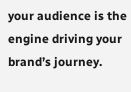your audience is the engine driving your brand’s journey.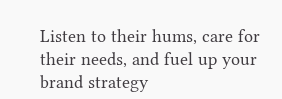Listen to their hums, care for their needs, and fuel up your brand strategy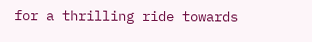for a thrilling ride towards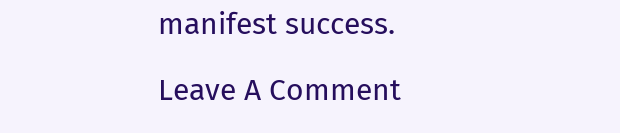manifest success.

Leave A Comment